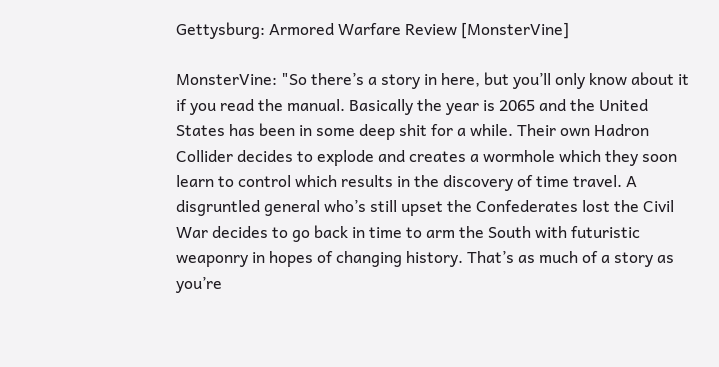Gettysburg: Armored Warfare Review [MonsterVine]

MonsterVine: "So there’s a story in here, but you’ll only know about it if you read the manual. Basically the year is 2065 and the United States has been in some deep shit for a while. Their own Hadron Collider decides to explode and creates a wormhole which they soon learn to control which results in the discovery of time travel. A disgruntled general who’s still upset the Confederates lost the Civil War decides to go back in time to arm the South with futuristic weaponry in hopes of changing history. That’s as much of a story as you’re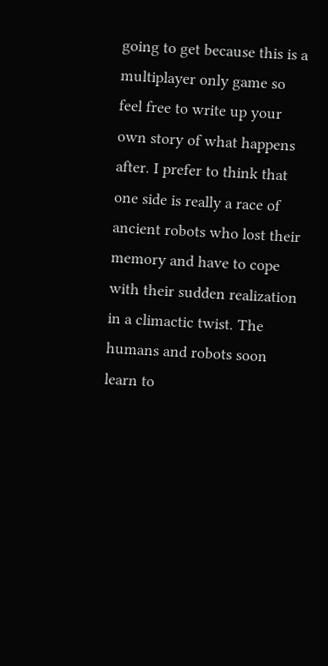going to get because this is a multiplayer only game so feel free to write up your own story of what happens after. I prefer to think that one side is really a race of ancient robots who lost their memory and have to cope with their sudden realization in a climactic twist. The humans and robots soon learn to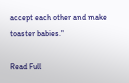accept each other and make toaster babies."

Read Full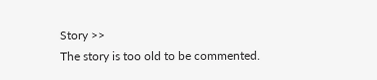Story >>
The story is too old to be commented.